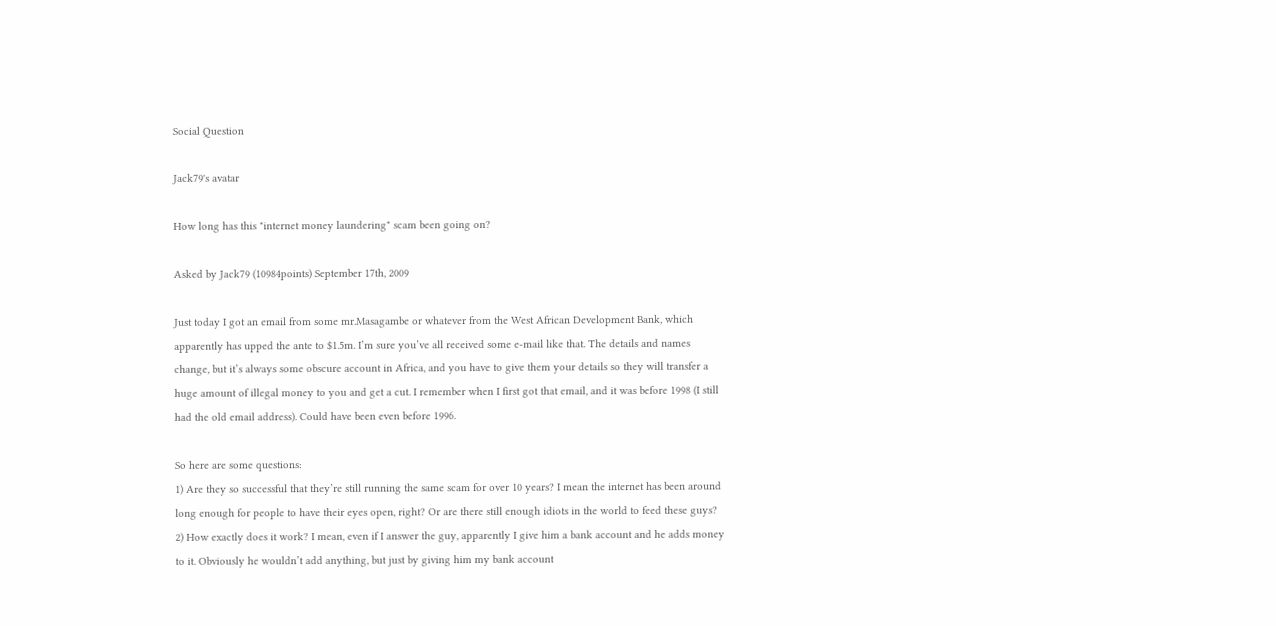Social Question

Jack79's avatar

How long has this "internet money laundering" scam been going on?

Asked by Jack79 (10984points) September 17th, 2009

Just today I got an email from some mr.Masagambe or whatever from the West African Development Bank, which apparently has upped the ante to $1.5m. I’m sure you’ve all received some e-mail like that. The details and names change, but it’s always some obscure account in Africa, and you have to give them your details so they will transfer a huge amount of illegal money to you and get a cut. I remember when I first got that email, and it was before 1998 (I still had the old email address). Could have been even before 1996.

So here are some questions:
1) Are they so successful that they’re still running the same scam for over 10 years? I mean the internet has been around long enough for people to have their eyes open, right? Or are there still enough idiots in the world to feed these guys?
2) How exactly does it work? I mean, even if I answer the guy, apparently I give him a bank account and he adds money to it. Obviously he wouldn’t add anything, but just by giving him my bank account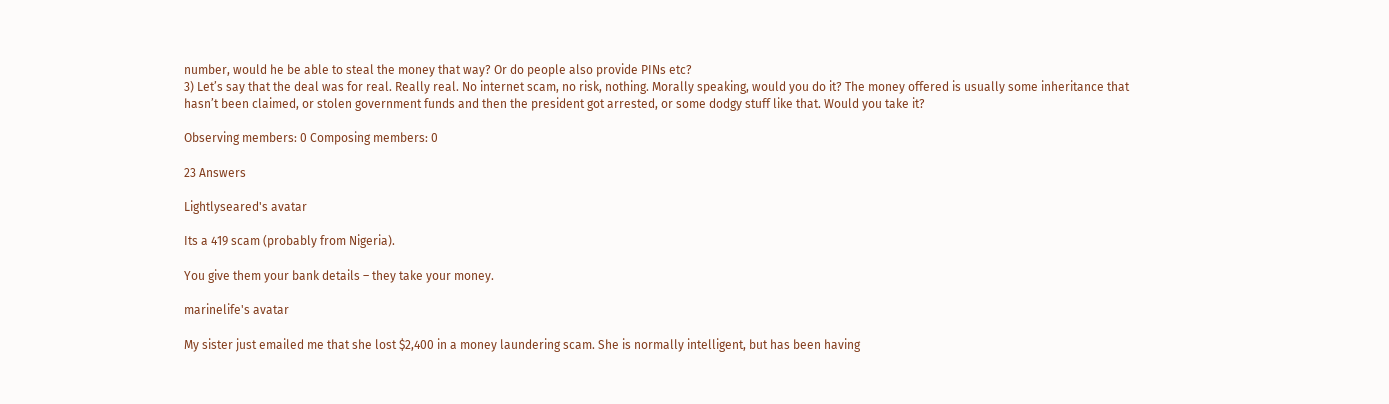number, would he be able to steal the money that way? Or do people also provide PINs etc?
3) Let’s say that the deal was for real. Really real. No internet scam, no risk, nothing. Morally speaking, would you do it? The money offered is usually some inheritance that hasn’t been claimed, or stolen government funds and then the president got arrested, or some dodgy stuff like that. Would you take it?

Observing members: 0 Composing members: 0

23 Answers

Lightlyseared's avatar

Its a 419 scam (probably from Nigeria).

You give them your bank details – they take your money.

marinelife's avatar

My sister just emailed me that she lost $2,400 in a money laundering scam. She is normally intelligent, but has been having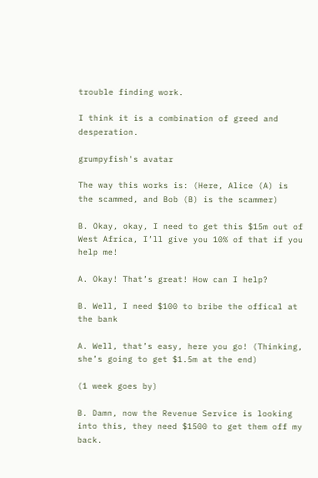trouble finding work.

I think it is a combination of greed and desperation.

grumpyfish's avatar

The way this works is: (Here, Alice (A) is the scammed, and Bob (B) is the scammer)

B. Okay, okay, I need to get this $15m out of West Africa, I’ll give you 10% of that if you help me!

A. Okay! That’s great! How can I help?

B. Well, I need $100 to bribe the offical at the bank

A. Well, that’s easy, here you go! (Thinking, she’s going to get $1.5m at the end)

(1 week goes by)

B. Damn, now the Revenue Service is looking into this, they need $1500 to get them off my back.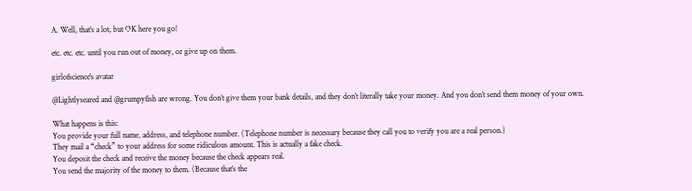A. Well, that’s a lot, but OK here you go!

etc. etc. etc. until you run out of money, or give up on them.

girlofscience's avatar

@Lightlyseared and @grumpyfish are wrong. You don’t give them your bank details, and they don’t literally take your money. And you don’t send them money of your own.

What happens is this:
You provide your full name, address, and telephone number. (Telephone number is necessary because they call you to verify you are a real person.)
They mail a “check” to your address for some ridiculous amount. This is actually a fake check.
You deposit the check and receive the money because the check appears real.
You send the majority of the money to them. (Because that’s the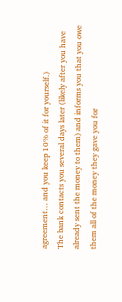agreement… and you keep 10% of it for yourself.)
The bank contacts you several days later (likely after you have already sent the money to them) and informs you that you owe them all of the money they gave you for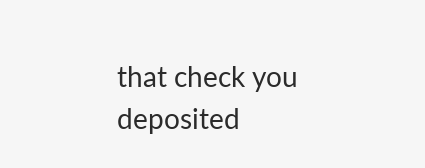that check you deposited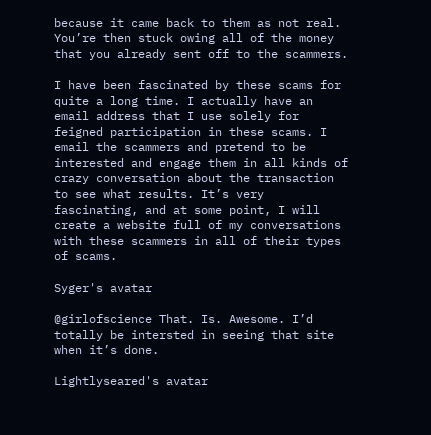because it came back to them as not real.
You’re then stuck owing all of the money that you already sent off to the scammers.

I have been fascinated by these scams for quite a long time. I actually have an email address that I use solely for feigned participation in these scams. I email the scammers and pretend to be interested and engage them in all kinds of crazy conversation about the transaction to see what results. It’s very fascinating, and at some point, I will create a website full of my conversations with these scammers in all of their types of scams.

Syger's avatar

@girlofscience That. Is. Awesome. I’d totally be intersted in seeing that site when it’s done.

Lightlyseared's avatar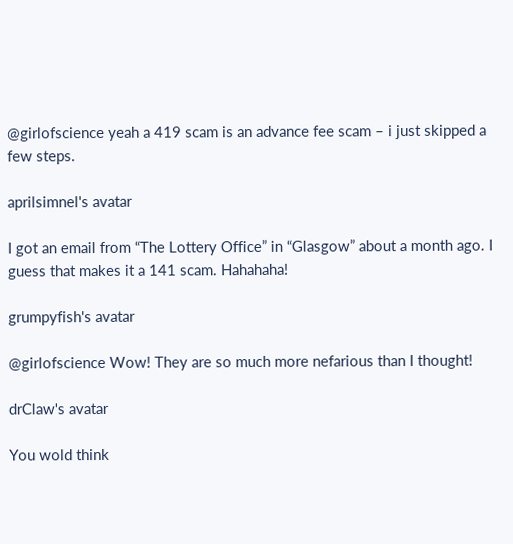@girlofscience yeah a 419 scam is an advance fee scam – i just skipped a few steps.

aprilsimnel's avatar

I got an email from “The Lottery Office” in “Glasgow” about a month ago. I guess that makes it a 141 scam. Hahahaha!

grumpyfish's avatar

@girlofscience Wow! They are so much more nefarious than I thought!

drClaw's avatar

You wold think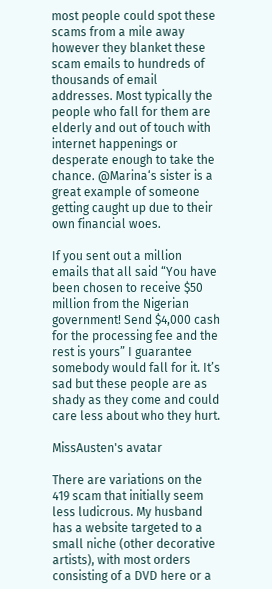most people could spot these scams from a mile away however they blanket these scam emails to hundreds of thousands of email addresses. Most typically the people who fall for them are elderly and out of touch with internet happenings or desperate enough to take the chance. @Marina‘s sister is a great example of someone getting caught up due to their own financial woes.

If you sent out a million emails that all said “You have been chosen to receive $50 million from the Nigerian government! Send $4,000 cash for the processing fee and the rest is yours” I guarantee somebody would fall for it. It’s sad but these people are as shady as they come and could care less about who they hurt.

MissAusten's avatar

There are variations on the 419 scam that initially seem less ludicrous. My husband has a website targeted to a small niche (other decorative artists), with most orders consisting of a DVD here or a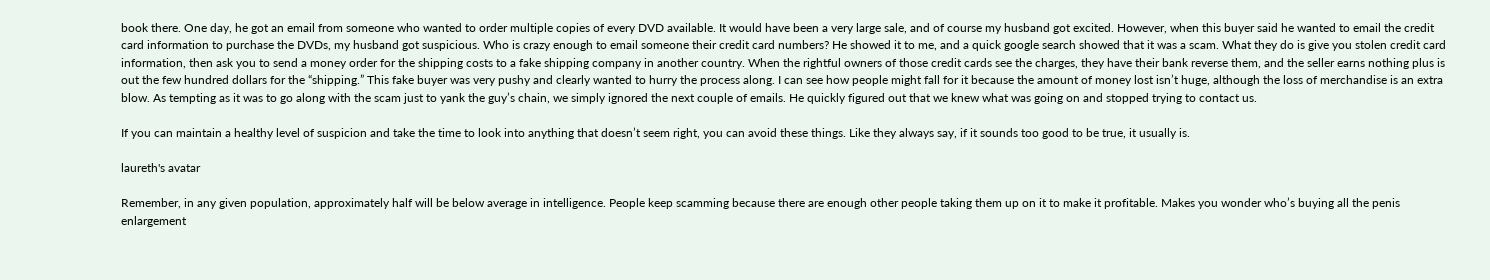book there. One day, he got an email from someone who wanted to order multiple copies of every DVD available. It would have been a very large sale, and of course my husband got excited. However, when this buyer said he wanted to email the credit card information to purchase the DVDs, my husband got suspicious. Who is crazy enough to email someone their credit card numbers? He showed it to me, and a quick google search showed that it was a scam. What they do is give you stolen credit card information, then ask you to send a money order for the shipping costs to a fake shipping company in another country. When the rightful owners of those credit cards see the charges, they have their bank reverse them, and the seller earns nothing plus is out the few hundred dollars for the “shipping.” This fake buyer was very pushy and clearly wanted to hurry the process along. I can see how people might fall for it because the amount of money lost isn’t huge, although the loss of merchandise is an extra blow. As tempting as it was to go along with the scam just to yank the guy’s chain, we simply ignored the next couple of emails. He quickly figured out that we knew what was going on and stopped trying to contact us.

If you can maintain a healthy level of suspicion and take the time to look into anything that doesn’t seem right, you can avoid these things. Like they always say, if it sounds too good to be true, it usually is.

laureth's avatar

Remember, in any given population, approximately half will be below average in intelligence. People keep scamming because there are enough other people taking them up on it to make it profitable. Makes you wonder who’s buying all the penis enlargement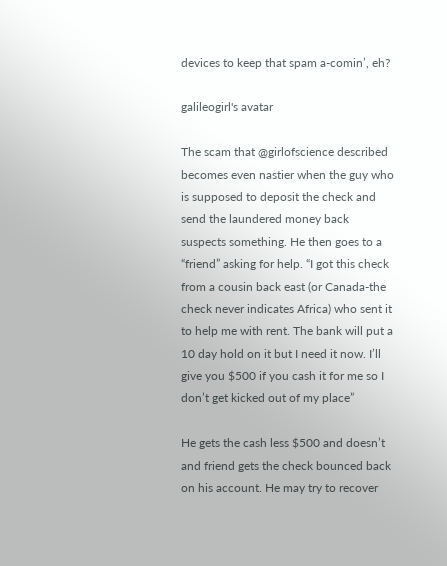devices to keep that spam a-comin’, eh?

galileogirl's avatar

The scam that @girlofscience described becomes even nastier when the guy who is supposed to deposit the check and send the laundered money back suspects something. He then goes to a “friend” asking for help. “I got this check from a cousin back east (or Canada-the check never indicates Africa) who sent it to help me with rent. The bank will put a 10 day hold on it but I need it now. I’ll give you $500 if you cash it for me so I don’t get kicked out of my place”

He gets the cash less $500 and doesn’t and friend gets the check bounced back on his account. He may try to recover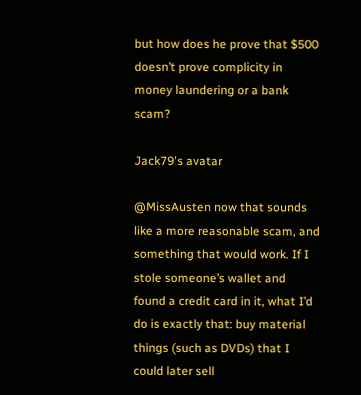but how does he prove that $500 doesn’t prove complicity in money laundering or a bank scam?

Jack79's avatar

@MissAusten now that sounds like a more reasonable scam, and something that would work. If I stole someone’s wallet and found a credit card in it, what I’d do is exactly that: buy material things (such as DVDs) that I could later sell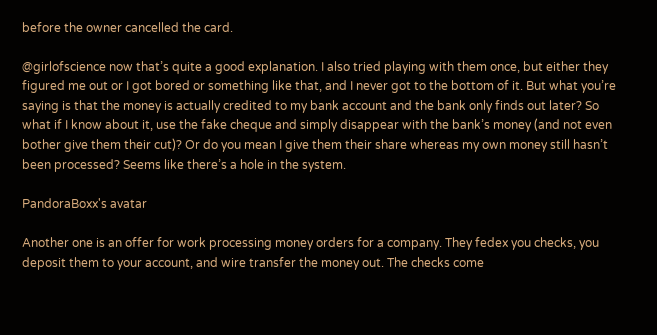before the owner cancelled the card.

@girlofscience now that’s quite a good explanation. I also tried playing with them once, but either they figured me out or I got bored or something like that, and I never got to the bottom of it. But what you’re saying is that the money is actually credited to my bank account and the bank only finds out later? So what if I know about it, use the fake cheque and simply disappear with the bank’s money (and not even bother give them their cut)? Or do you mean I give them their share whereas my own money still hasn’t been processed? Seems like there’s a hole in the system.

PandoraBoxx's avatar

Another one is an offer for work processing money orders for a company. They fedex you checks, you deposit them to your account, and wire transfer the money out. The checks come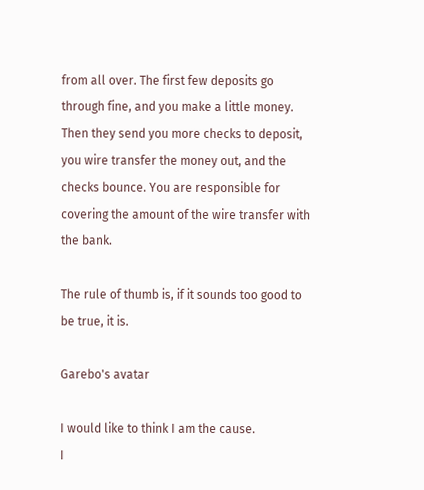from all over. The first few deposits go through fine, and you make a little money. Then they send you more checks to deposit, you wire transfer the money out, and the checks bounce. You are responsible for covering the amount of the wire transfer with the bank.

The rule of thumb is, if it sounds too good to be true, it is.

Garebo's avatar

I would like to think I am the cause.
I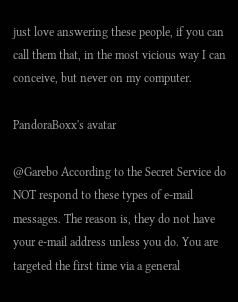just love answering these people, if you can call them that, in the most vicious way I can conceive, but never on my computer.

PandoraBoxx's avatar

@Garebo According to the Secret Service do NOT respond to these types of e-mail messages. The reason is, they do not have your e-mail address unless you do. You are targeted the first time via a general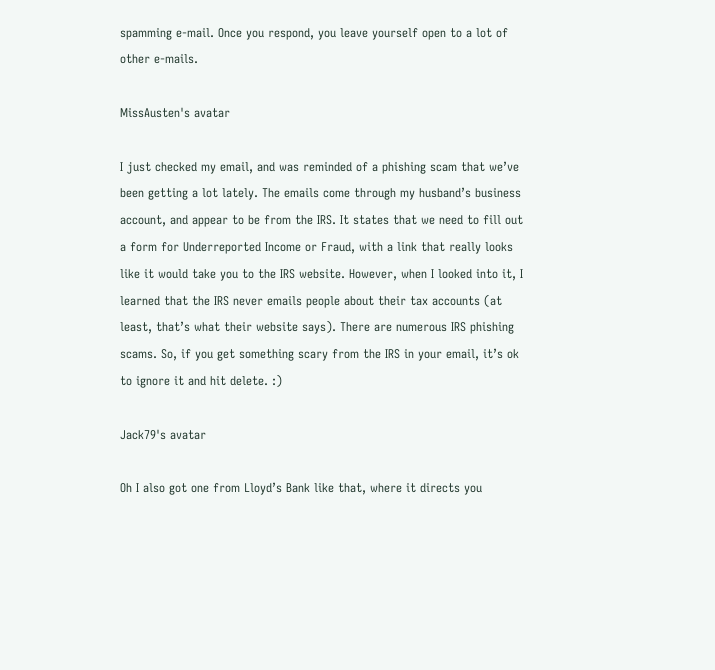spamming e-mail. Once you respond, you leave yourself open to a lot of other e-mails.

MissAusten's avatar

I just checked my email, and was reminded of a phishing scam that we’ve been getting a lot lately. The emails come through my husband’s business account, and appear to be from the IRS. It states that we need to fill out a form for Underreported Income or Fraud, with a link that really looks like it would take you to the IRS website. However, when I looked into it, I learned that the IRS never emails people about their tax accounts (at least, that’s what their website says). There are numerous IRS phishing scams. So, if you get something scary from the IRS in your email, it’s ok to ignore it and hit delete. :)

Jack79's avatar

Oh I also got one from Lloyd’s Bank like that, where it directs you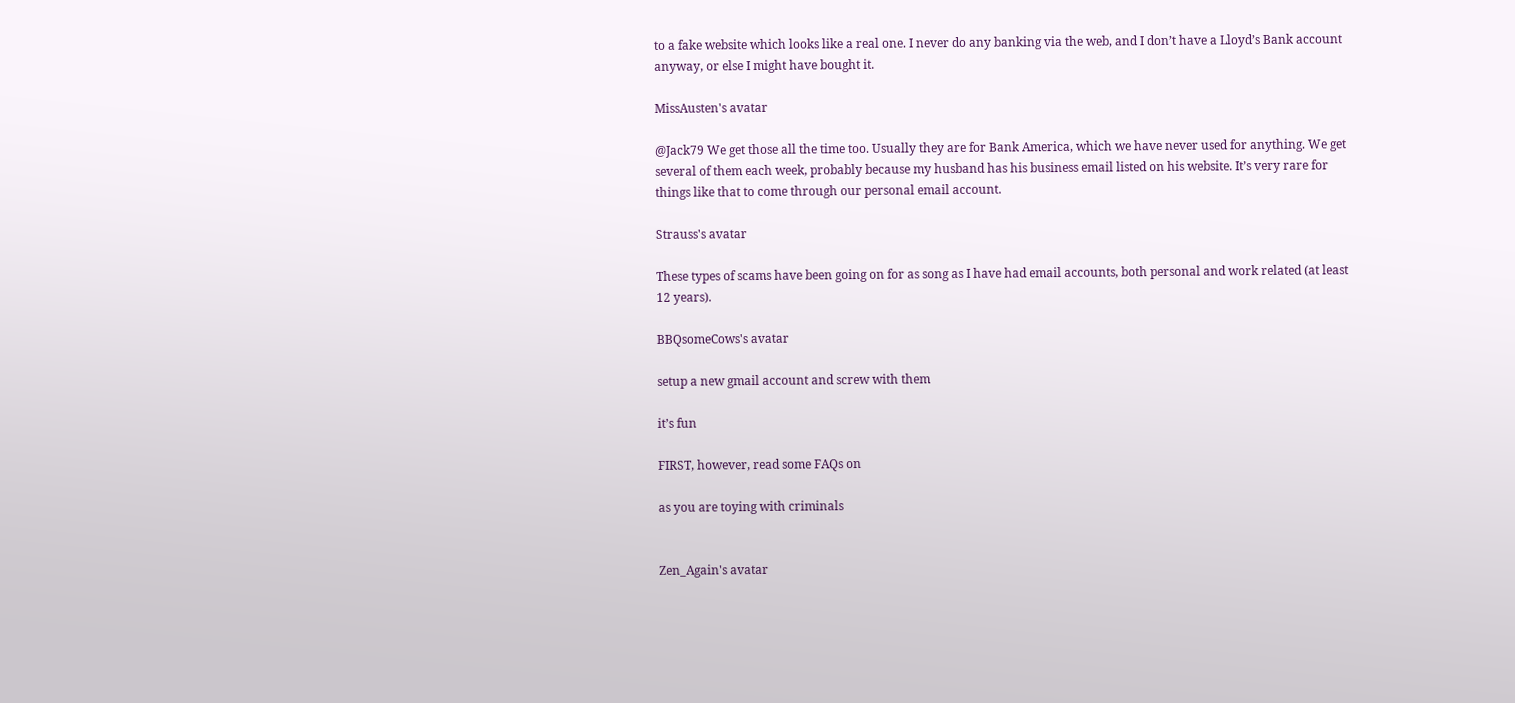to a fake website which looks like a real one. I never do any banking via the web, and I don’t have a Lloyd’s Bank account anyway, or else I might have bought it.

MissAusten's avatar

@Jack79 We get those all the time too. Usually they are for Bank America, which we have never used for anything. We get several of them each week, probably because my husband has his business email listed on his website. It’s very rare for things like that to come through our personal email account.

Strauss's avatar

These types of scams have been going on for as song as I have had email accounts, both personal and work related (at least 12 years).

BBQsomeCows's avatar

setup a new gmail account and screw with them

it’s fun

FIRST, however, read some FAQs on

as you are toying with criminals


Zen_Again's avatar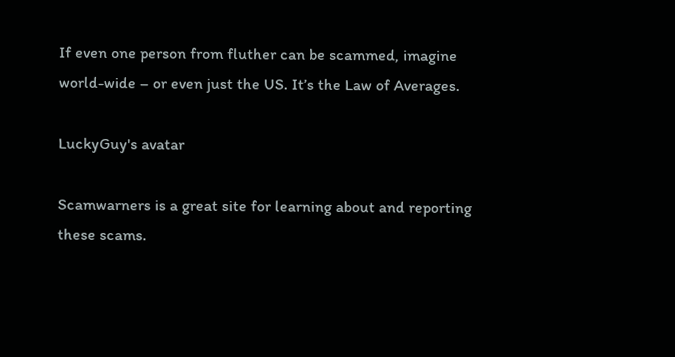If even one person from fluther can be scammed, imagine world-wide – or even just the US. It’s the Law of Averages.

LuckyGuy's avatar

Scamwarners is a great site for learning about and reporting these scams.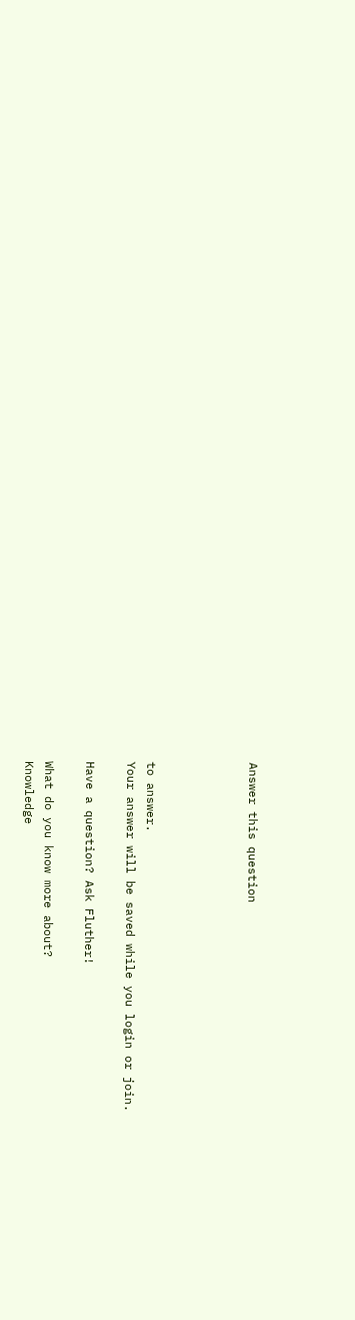Answer this question




to answer.
Your answer will be saved while you login or join.

Have a question? Ask Fluther!

What do you know more about?
Knowledge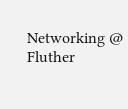Networking @ Fluther